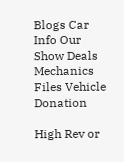Blogs Car Info Our Show Deals Mechanics Files Vehicle Donation

High Rev or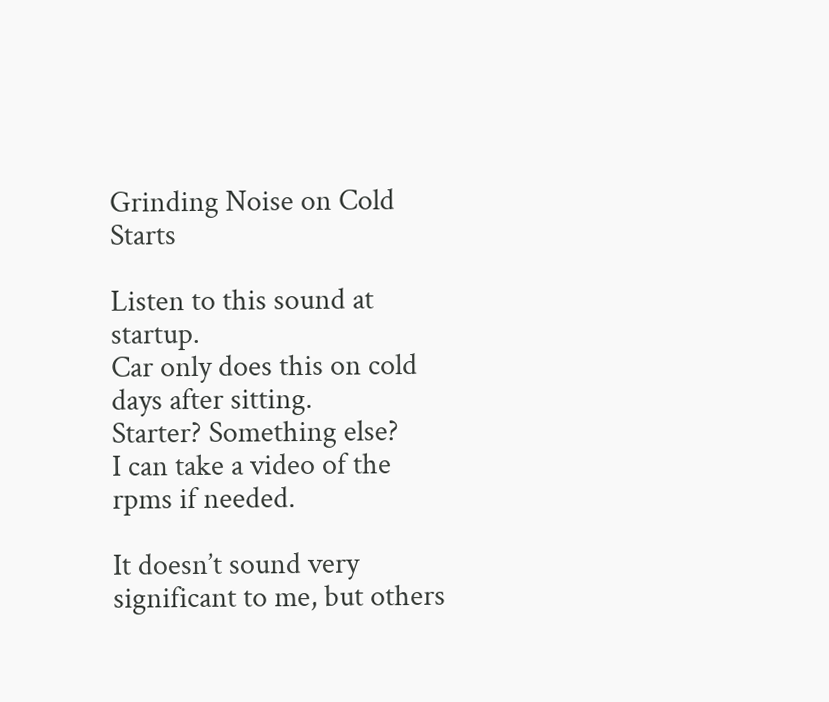Grinding Noise on Cold Starts

Listen to this sound at startup.
Car only does this on cold days after sitting.
Starter? Something else?
I can take a video of the rpms if needed.

It doesn’t sound very significant to me, but others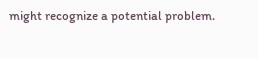might recognize a potential problem.